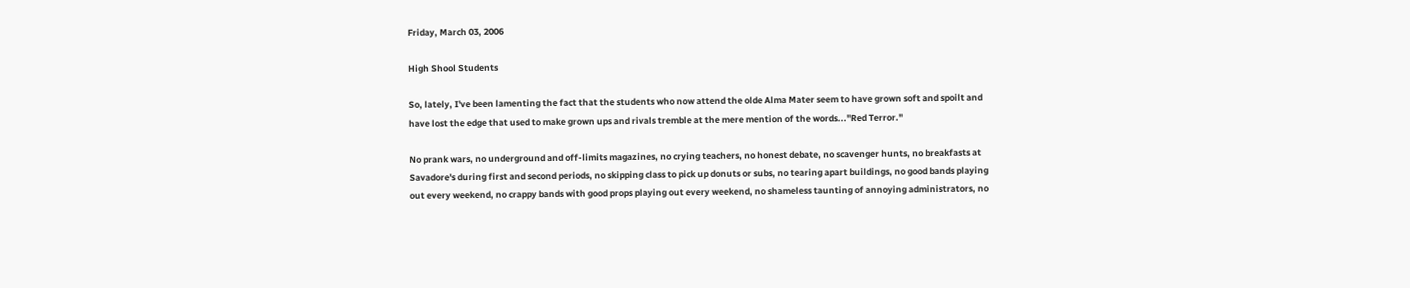Friday, March 03, 2006

High Shool Students

So, lately, I've been lamenting the fact that the students who now attend the olde Alma Mater seem to have grown soft and spoilt and have lost the edge that used to make grown ups and rivals tremble at the mere mention of the words..."Red Terror."

No prank wars, no underground and off-limits magazines, no crying teachers, no honest debate, no scavenger hunts, no breakfasts at Savadore's during first and second periods, no skipping class to pick up donuts or subs, no tearing apart buildings, no good bands playing out every weekend, no crappy bands with good props playing out every weekend, no shameless taunting of annoying administrators, no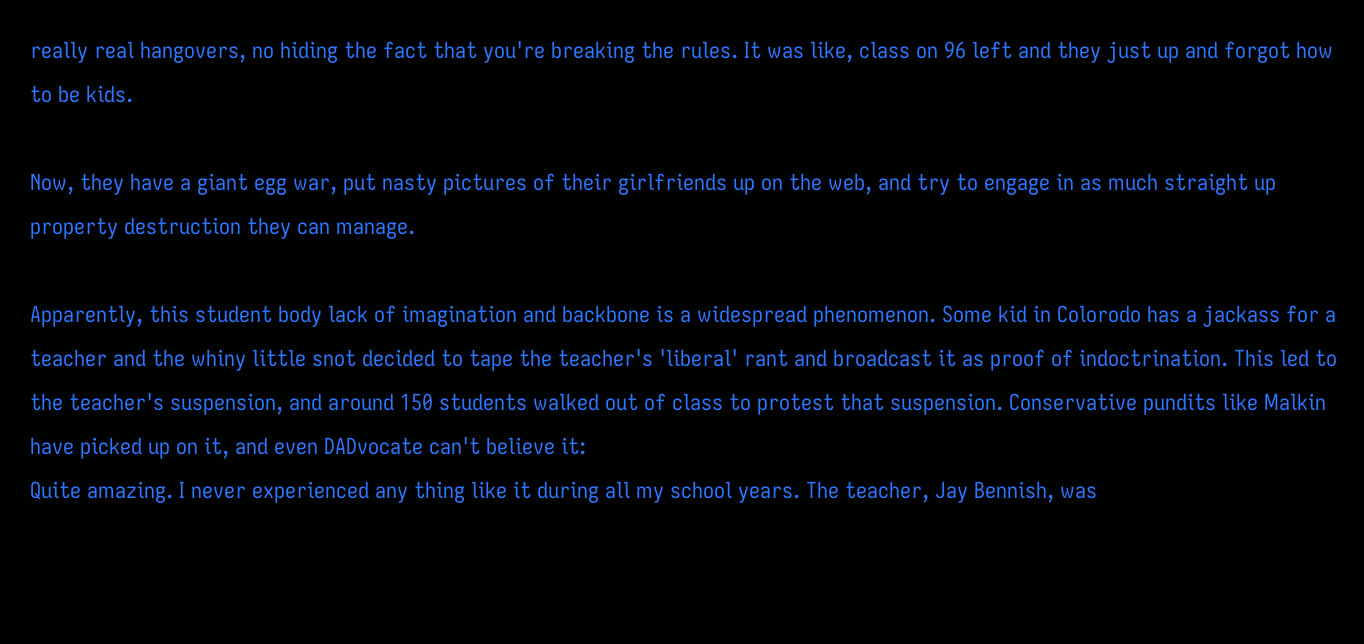really real hangovers, no hiding the fact that you're breaking the rules. It was like, class on 96 left and they just up and forgot how to be kids.

Now, they have a giant egg war, put nasty pictures of their girlfriends up on the web, and try to engage in as much straight up property destruction they can manage.

Apparently, this student body lack of imagination and backbone is a widespread phenomenon. Some kid in Colorodo has a jackass for a teacher and the whiny little snot decided to tape the teacher's 'liberal' rant and broadcast it as proof of indoctrination. This led to the teacher's suspension, and around 150 students walked out of class to protest that suspension. Conservative pundits like Malkin have picked up on it, and even DADvocate can't believe it:
Quite amazing. I never experienced any thing like it during all my school years. The teacher, Jay Bennish, was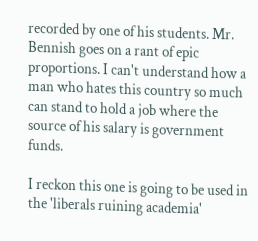recorded by one of his students. Mr. Bennish goes on a rant of epic proportions. I can't understand how a man who hates this country so much can stand to hold a job where the source of his salary is government funds.

I reckon this one is going to be used in the 'liberals ruining academia'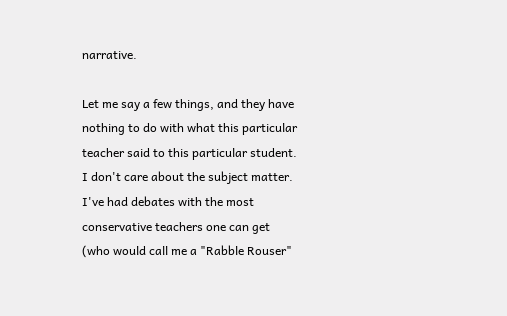narrative.

Let me say a few things, and they have nothing to do with what this particular teacher said to this particular student. I don't care about the subject matter. I've had debates with the most conservative teachers one can get (who would call me a "Rabble Rouser"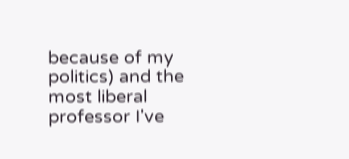because of my politics) and the most liberal professor I've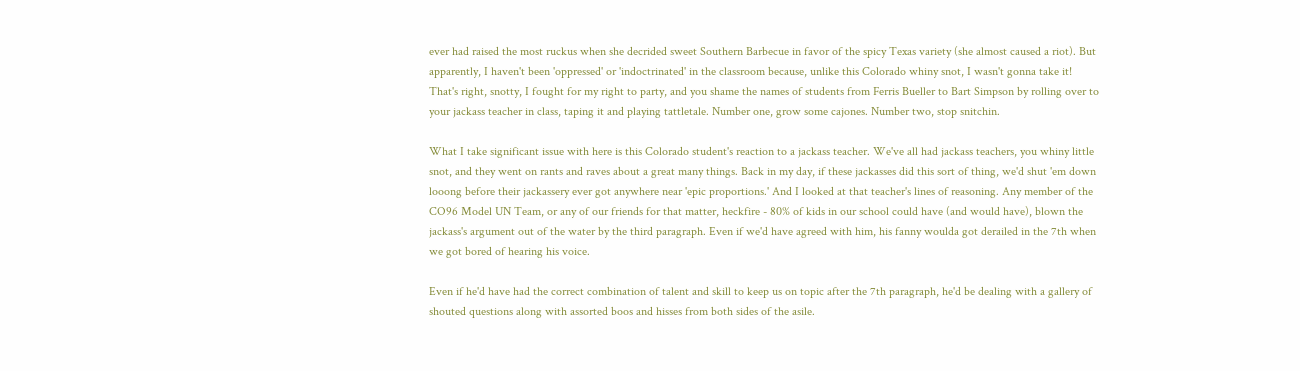ever had raised the most ruckus when she decrided sweet Southern Barbecue in favor of the spicy Texas variety (she almost caused a riot). But apparently, I haven't been 'oppressed' or 'indoctrinated' in the classroom because, unlike this Colorado whiny snot, I wasn't gonna take it! That's right, snotty, I fought for my right to party, and you shame the names of students from Ferris Bueller to Bart Simpson by rolling over to your jackass teacher in class, taping it and playing tattletale. Number one, grow some cajones. Number two, stop snitchin.

What I take significant issue with here is this Colorado student's reaction to a jackass teacher. We've all had jackass teachers, you whiny little snot, and they went on rants and raves about a great many things. Back in my day, if these jackasses did this sort of thing, we'd shut 'em down looong before their jackassery ever got anywhere near 'epic proportions.' And I looked at that teacher's lines of reasoning. Any member of the CO96 Model UN Team, or any of our friends for that matter, heckfire - 80% of kids in our school could have (and would have), blown the jackass's argument out of the water by the third paragraph. Even if we'd have agreed with him, his fanny woulda got derailed in the 7th when we got bored of hearing his voice.

Even if he'd have had the correct combination of talent and skill to keep us on topic after the 7th paragraph, he'd be dealing with a gallery of shouted questions along with assorted boos and hisses from both sides of the asile.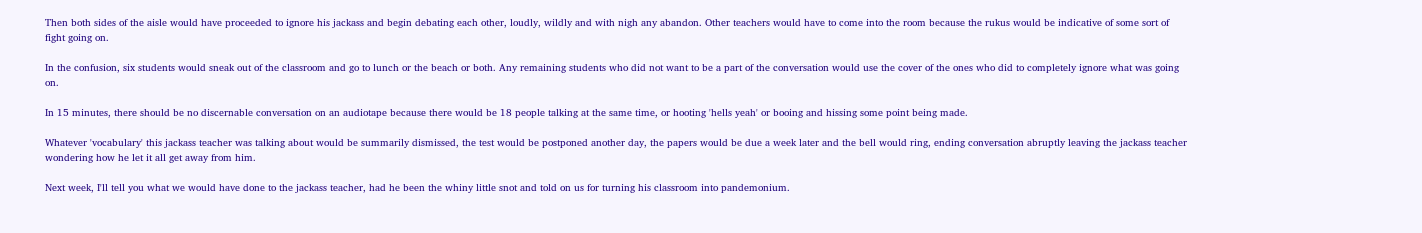Then both sides of the aisle would have proceeded to ignore his jackass and begin debating each other, loudly, wildly and with nigh any abandon. Other teachers would have to come into the room because the rukus would be indicative of some sort of fight going on.

In the confusion, six students would sneak out of the classroom and go to lunch or the beach or both. Any remaining students who did not want to be a part of the conversation would use the cover of the ones who did to completely ignore what was going on.

In 15 minutes, there should be no discernable conversation on an audiotape because there would be 18 people talking at the same time, or hooting 'hells yeah' or booing and hissing some point being made.

Whatever 'vocabulary' this jackass teacher was talking about would be summarily dismissed, the test would be postponed another day, the papers would be due a week later and the bell would ring, ending conversation abruptly leaving the jackass teacher wondering how he let it all get away from him.

Next week, I'll tell you what we would have done to the jackass teacher, had he been the whiny little snot and told on us for turning his classroom into pandemonium.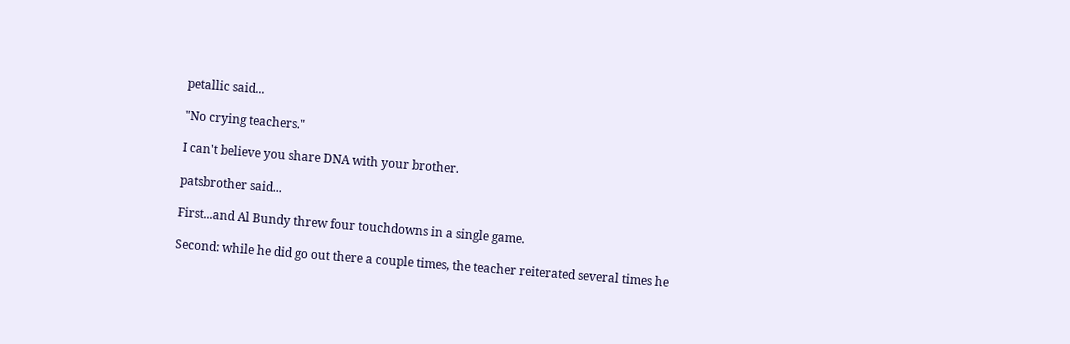petallic said...

"No crying teachers."

I can't believe you share DNA with your brother.

patsbrother said...

First...and Al Bundy threw four touchdowns in a single game.

Second: while he did go out there a couple times, the teacher reiterated several times he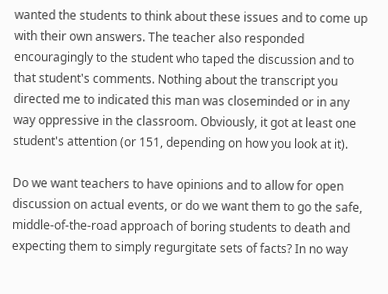wanted the students to think about these issues and to come up with their own answers. The teacher also responded encouragingly to the student who taped the discussion and to that student's comments. Nothing about the transcript you directed me to indicated this man was closeminded or in any way oppressive in the classroom. Obviously, it got at least one student's attention (or 151, depending on how you look at it).

Do we want teachers to have opinions and to allow for open discussion on actual events, or do we want them to go the safe, middle-of-the-road approach of boring students to death and expecting them to simply regurgitate sets of facts? In no way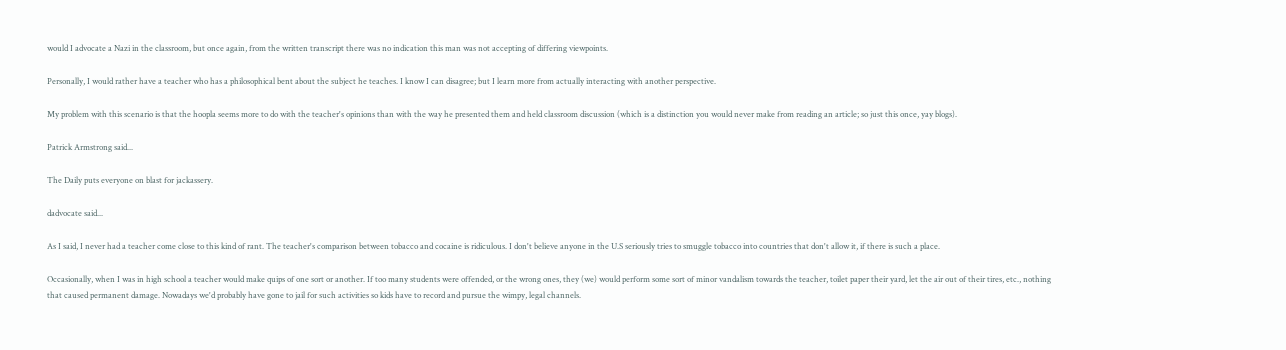would I advocate a Nazi in the classroom, but once again, from the written transcript there was no indication this man was not accepting of differing viewpoints.

Personally, I would rather have a teacher who has a philosophical bent about the subject he teaches. I know I can disagree; but I learn more from actually interacting with another perspective.

My problem with this scenario is that the hoopla seems more to do with the teacher's opinions than with the way he presented them and held classroom discussion (which is a distinction you would never make from reading an article; so just this once, yay blogs).

Patrick Armstrong said...

The Daily puts everyone on blast for jackassery.

dadvocate said...

As I said, I never had a teacher come close to this kind of rant. The teacher's comparison between tobacco and cocaine is ridiculous. I don't believe anyone in the U.S seriously tries to smuggle tobacco into countries that don't allow it, if there is such a place.

Occasionally, when I was in high school a teacher would make quips of one sort or another. If too many students were offended, or the wrong ones, they (we) would perform some sort of minor vandalism towards the teacher, toilet paper their yard, let the air out of their tires, etc., nothing that caused permanent damage. Nowadays we'd probably have gone to jail for such activities so kids have to record and pursue the wimpy, legal channels.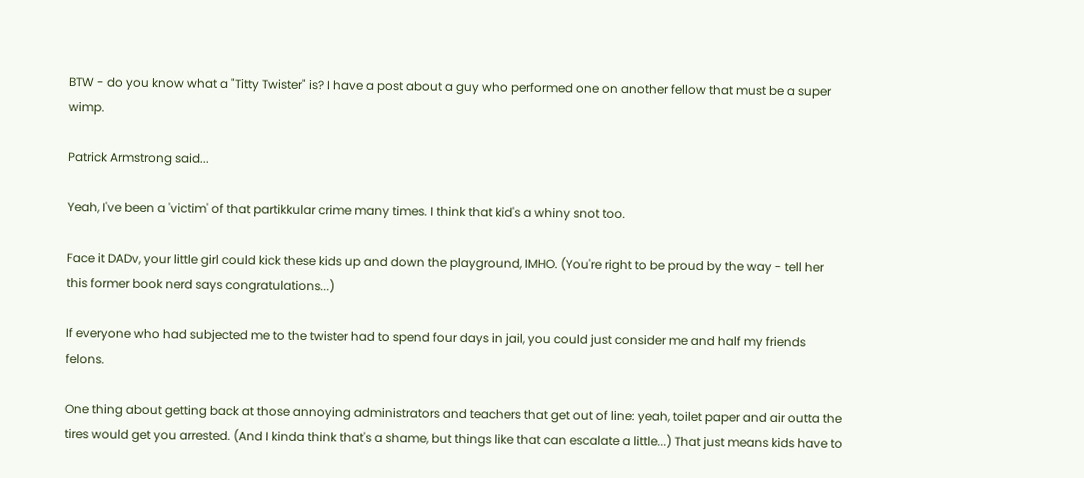BTW - do you know what a "Titty Twister" is? I have a post about a guy who performed one on another fellow that must be a super wimp.

Patrick Armstrong said...

Yeah, I've been a 'victim' of that partikkular crime many times. I think that kid's a whiny snot too.

Face it DADv, your little girl could kick these kids up and down the playground, IMHO. (You're right to be proud by the way - tell her this former book nerd says congratulations...)

If everyone who had subjected me to the twister had to spend four days in jail, you could just consider me and half my friends felons.

One thing about getting back at those annoying administrators and teachers that get out of line: yeah, toilet paper and air outta the tires would get you arrested. (And I kinda think that's a shame, but things like that can escalate a little...) That just means kids have to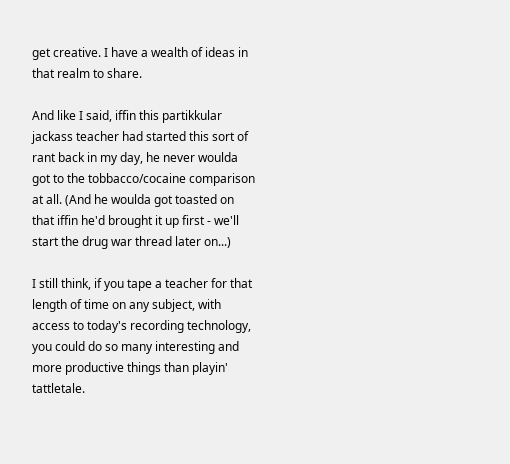get creative. I have a wealth of ideas in that realm to share.

And like I said, iffin this partikkular jackass teacher had started this sort of rant back in my day, he never woulda got to the tobbacco/cocaine comparison at all. (And he woulda got toasted on that iffin he'd brought it up first - we'll start the drug war thread later on...)

I still think, if you tape a teacher for that length of time on any subject, with access to today's recording technology, you could do so many interesting and more productive things than playin' tattletale.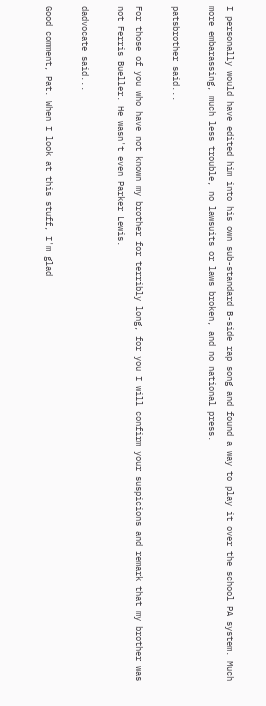I personally would have edited him into his own sub-standard B-side rap song and found a way to play it over the school PA system. Much more embarassing, much less trouble, no lawsuits or laws broken, and no national press.

patsbrother said...

For those of you who have not known my brother for terribly long, for you I will confirm your suspicions and remark that my brother was not Ferris Bueller. He wasn't even Parker Lewis.

dadvocate said...

Good comment, Pat. When I look at this stuff, I'm glad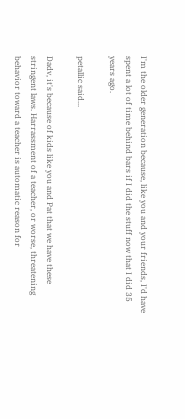I'm the older generation because, like you and your friends, I'd have spent a lot of time behind bars if I did the stuff now that I did 35 years ago.

petallic said...

Dadv, it's because of kids like you and Pat that we have these stringent laws. Harrassment of a teacher, or worse, threatening behavior toward a teacher is automatic reason for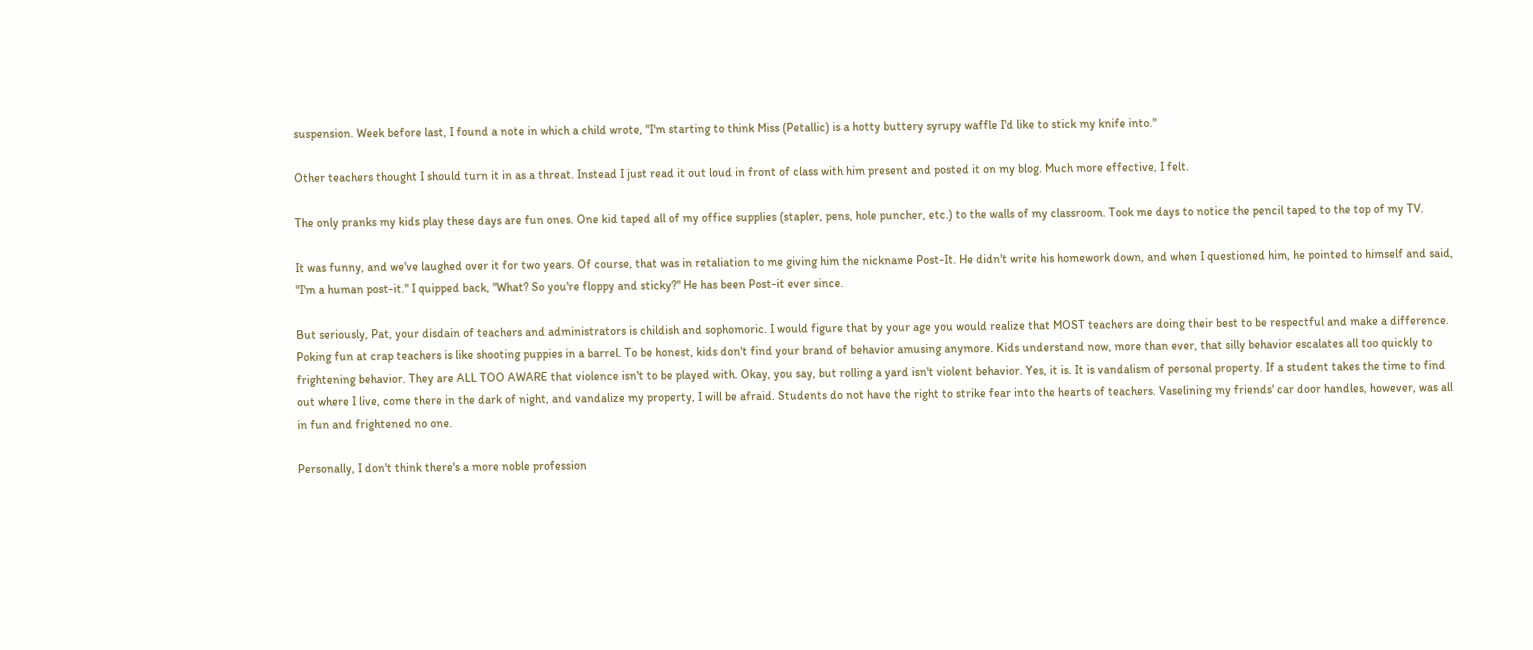suspension. Week before last, I found a note in which a child wrote, "I'm starting to think Miss (Petallic) is a hotty buttery syrupy waffle I'd like to stick my knife into."

Other teachers thought I should turn it in as a threat. Instead I just read it out loud in front of class with him present and posted it on my blog. Much more effective, I felt.

The only pranks my kids play these days are fun ones. One kid taped all of my office supplies (stapler, pens, hole puncher, etc.) to the walls of my classroom. Took me days to notice the pencil taped to the top of my TV.

It was funny, and we've laughed over it for two years. Of course, that was in retaliation to me giving him the nickname Post-It. He didn't write his homework down, and when I questioned him, he pointed to himself and said, "I'm a human post-it." I quipped back, "What? So you're floppy and sticky?" He has been Post-it ever since.

But seriously, Pat, your disdain of teachers and administrators is childish and sophomoric. I would figure that by your age you would realize that MOST teachers are doing their best to be respectful and make a difference. Poking fun at crap teachers is like shooting puppies in a barrel. To be honest, kids don't find your brand of behavior amusing anymore. Kids understand now, more than ever, that silly behavior escalates all too quickly to frightening behavior. They are ALL TOO AWARE that violence isn't to be played with. Okay, you say, but rolling a yard isn't violent behavior. Yes, it is. It is vandalism of personal property. If a student takes the time to find out where I live, come there in the dark of night, and vandalize my property, I will be afraid. Students do not have the right to strike fear into the hearts of teachers. Vaselining my friends' car door handles, however, was all in fun and frightened no one.

Personally, I don't think there's a more noble profession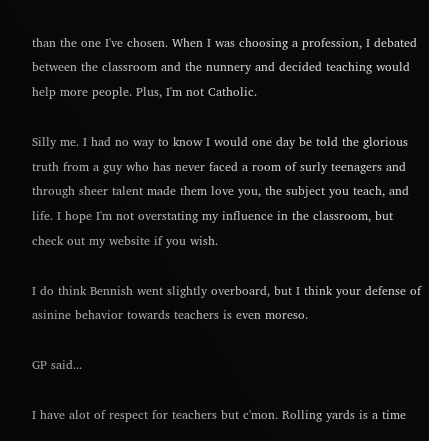than the one I've chosen. When I was choosing a profession, I debated between the classroom and the nunnery and decided teaching would help more people. Plus, I'm not Catholic.

Silly me. I had no way to know I would one day be told the glorious truth from a guy who has never faced a room of surly teenagers and through sheer talent made them love you, the subject you teach, and life. I hope I'm not overstating my influence in the classroom, but check out my website if you wish.

I do think Bennish went slightly overboard, but I think your defense of asinine behavior towards teachers is even moreso.

GP said...

I have alot of respect for teachers but c'mon. Rolling yards is a time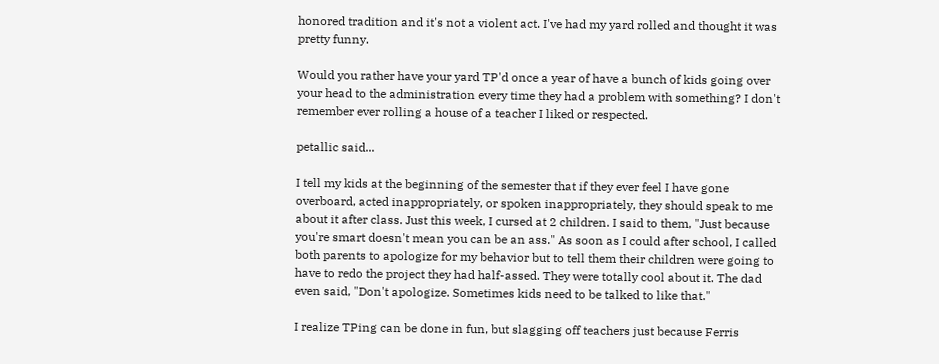honored tradition and it's not a violent act. I've had my yard rolled and thought it was pretty funny.

Would you rather have your yard TP'd once a year of have a bunch of kids going over your head to the administration every time they had a problem with something? I don't remember ever rolling a house of a teacher I liked or respected.

petallic said...

I tell my kids at the beginning of the semester that if they ever feel I have gone overboard, acted inappropriately, or spoken inappropriately, they should speak to me about it after class. Just this week, I cursed at 2 children. I said to them, "Just because you're smart doesn't mean you can be an ass." As soon as I could after school, I called both parents to apologize for my behavior but to tell them their children were going to have to redo the project they had half-assed. They were totally cool about it. The dad even said, "Don't apologize. Sometimes kids need to be talked to like that."

I realize TPing can be done in fun, but slagging off teachers just because Ferris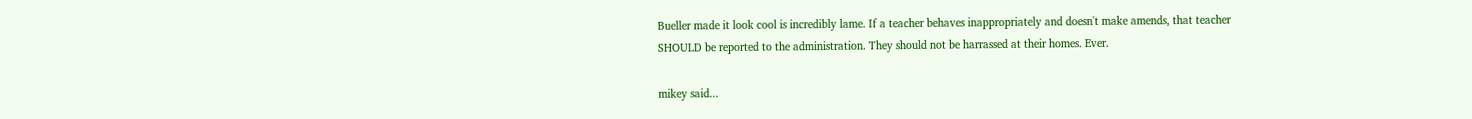Bueller made it look cool is incredibly lame. If a teacher behaves inappropriately and doesn't make amends, that teacher SHOULD be reported to the administration. They should not be harrassed at their homes. Ever.

mikey said...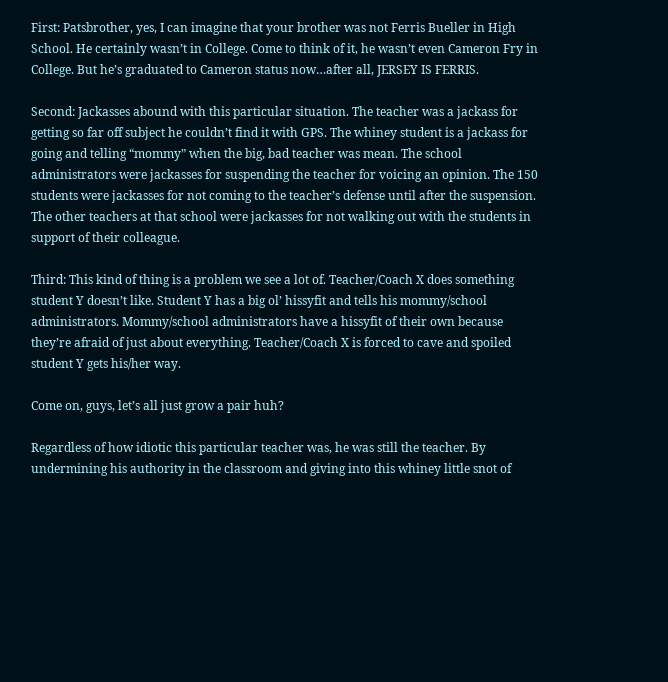First: Patsbrother, yes, I can imagine that your brother was not Ferris Bueller in High School. He certainly wasn’t in College. Come to think of it, he wasn’t even Cameron Fry in College. But he’s graduated to Cameron status now…after all, JERSEY IS FERRIS.

Second: Jackasses abound with this particular situation. The teacher was a jackass for getting so far off subject he couldn’t find it with GPS. The whiney student is a jackass for going and telling “mommy” when the big, bad teacher was mean. The school administrators were jackasses for suspending the teacher for voicing an opinion. The 150 students were jackasses for not coming to the teacher’s defense until after the suspension. The other teachers at that school were jackasses for not walking out with the students in support of their colleague.

Third: This kind of thing is a problem we see a lot of. Teacher/Coach X does something student Y doesn’t like. Student Y has a big ol’ hissyfit and tells his mommy/school administrators. Mommy/school administrators have a hissyfit of their own because they’re afraid of just about everything. Teacher/Coach X is forced to cave and spoiled student Y gets his/her way.

Come on, guys, let’s all just grow a pair huh?

Regardless of how idiotic this particular teacher was, he was still the teacher. By undermining his authority in the classroom and giving into this whiney little snot of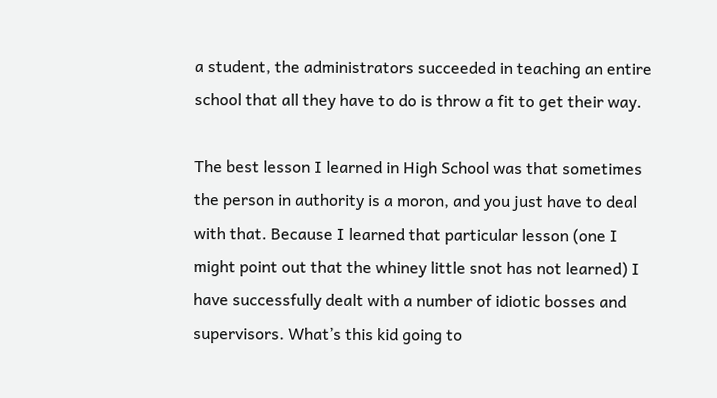a student, the administrators succeeded in teaching an entire school that all they have to do is throw a fit to get their way.

The best lesson I learned in High School was that sometimes the person in authority is a moron, and you just have to deal with that. Because I learned that particular lesson (one I might point out that the whiney little snot has not learned) I have successfully dealt with a number of idiotic bosses and supervisors. What’s this kid going to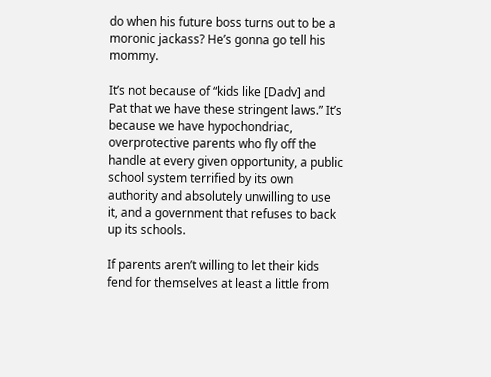do when his future boss turns out to be a moronic jackass? He’s gonna go tell his mommy.

It’s not because of “kids like [Dadv] and Pat that we have these stringent laws.” It’s because we have hypochondriac, overprotective parents who fly off the handle at every given opportunity, a public school system terrified by its own authority and absolutely unwilling to use it, and a government that refuses to back up its schools.

If parents aren’t willing to let their kids fend for themselves at least a little from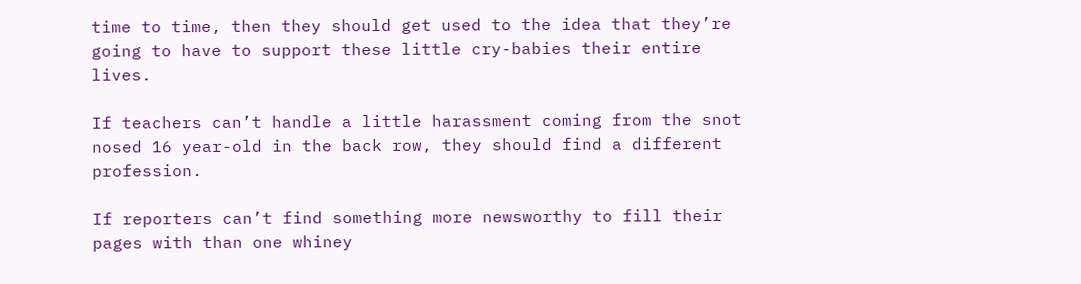time to time, then they should get used to the idea that they’re going to have to support these little cry-babies their entire lives.

If teachers can’t handle a little harassment coming from the snot nosed 16 year-old in the back row, they should find a different profession.

If reporters can’t find something more newsworthy to fill their pages with than one whiney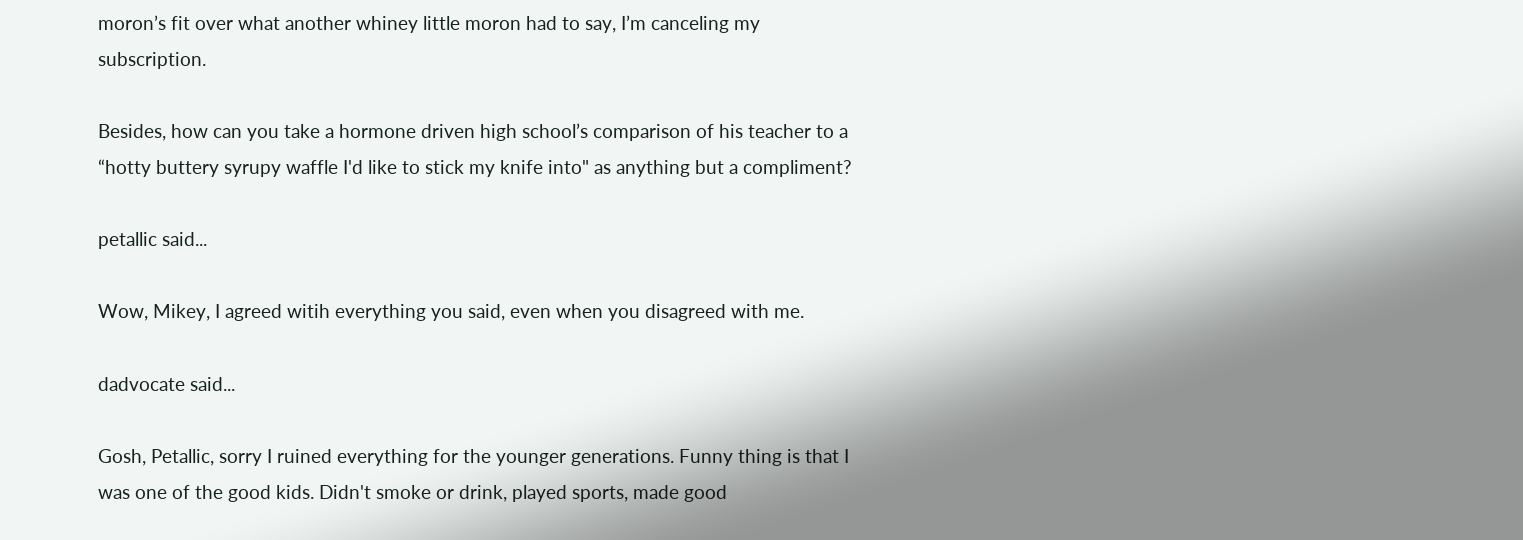moron’s fit over what another whiney little moron had to say, I’m canceling my subscription.

Besides, how can you take a hormone driven high school’s comparison of his teacher to a “hotty buttery syrupy waffle I'd like to stick my knife into" as anything but a compliment?

petallic said...

Wow, Mikey, I agreed witih everything you said, even when you disagreed with me.

dadvocate said...

Gosh, Petallic, sorry I ruined everything for the younger generations. Funny thing is that I was one of the good kids. Didn't smoke or drink, played sports, made good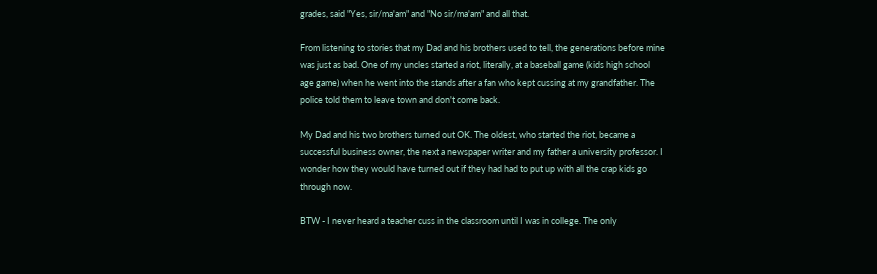grades, said "Yes, sir/ma'am" and "No sir/ma'am" and all that.

From listening to stories that my Dad and his brothers used to tell, the generations before mine was just as bad. One of my uncles started a riot, literally, at a baseball game (kids high school age game) when he went into the stands after a fan who kept cussing at my grandfather. The police told them to leave town and don't come back.

My Dad and his two brothers turned out OK. The oldest, who started the riot, became a successful business owner, the next a newspaper writer and my father a university professor. I wonder how they would have turned out if they had had to put up with all the crap kids go through now.

BTW - I never heard a teacher cuss in the classroom until I was in college. The only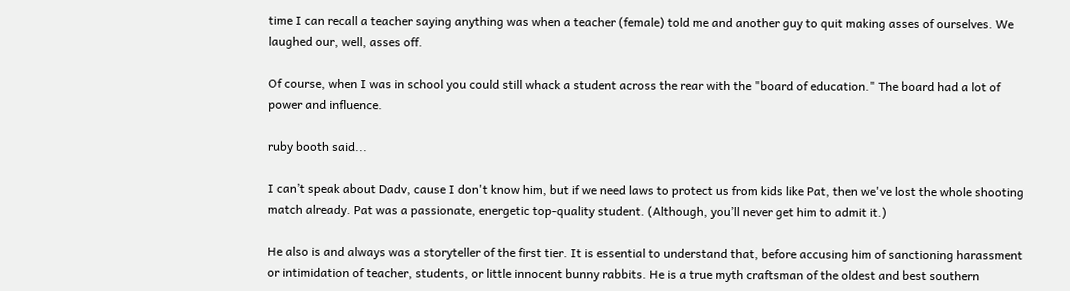time I can recall a teacher saying anything was when a teacher (female) told me and another guy to quit making asses of ourselves. We laughed our, well, asses off.

Of course, when I was in school you could still whack a student across the rear with the "board of education." The board had a lot of power and influence.

ruby booth said...

I can’t speak about Dadv, cause I don't know him, but if we need laws to protect us from kids like Pat, then we've lost the whole shooting match already. Pat was a passionate, energetic top-quality student. (Although, you’ll never get him to admit it.)

He also is and always was a storyteller of the first tier. It is essential to understand that, before accusing him of sanctioning harassment or intimidation of teacher, students, or little innocent bunny rabbits. He is a true myth craftsman of the oldest and best southern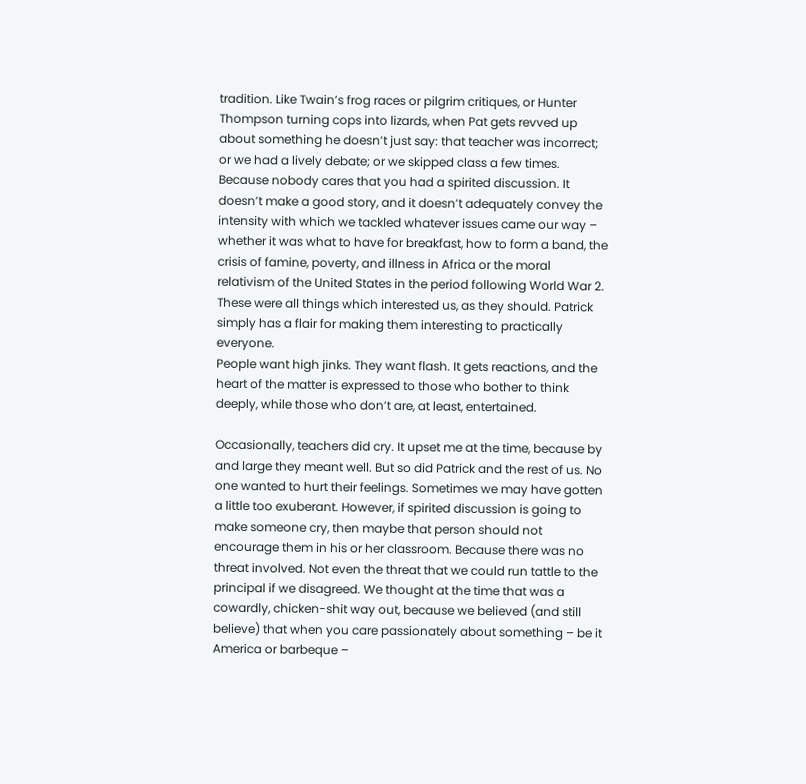tradition. Like Twain’s frog races or pilgrim critiques, or Hunter Thompson turning cops into lizards, when Pat gets revved up about something he doesn’t just say: that teacher was incorrect; or we had a lively debate; or we skipped class a few times. Because nobody cares that you had a spirited discussion. It doesn’t make a good story, and it doesn’t adequately convey the intensity with which we tackled whatever issues came our way – whether it was what to have for breakfast, how to form a band, the crisis of famine, poverty, and illness in Africa or the moral relativism of the United States in the period following World War 2. These were all things which interested us, as they should. Patrick simply has a flair for making them interesting to practically everyone.
People want high jinks. They want flash. It gets reactions, and the heart of the matter is expressed to those who bother to think deeply, while those who don’t are, at least, entertained.

Occasionally, teachers did cry. It upset me at the time, because by and large they meant well. But so did Patrick and the rest of us. No one wanted to hurt their feelings. Sometimes we may have gotten a little too exuberant. However, if spirited discussion is going to make someone cry, then maybe that person should not encourage them in his or her classroom. Because there was no threat involved. Not even the threat that we could run tattle to the principal if we disagreed. We thought at the time that was a cowardly, chicken-shit way out, because we believed (and still believe) that when you care passionately about something – be it America or barbeque –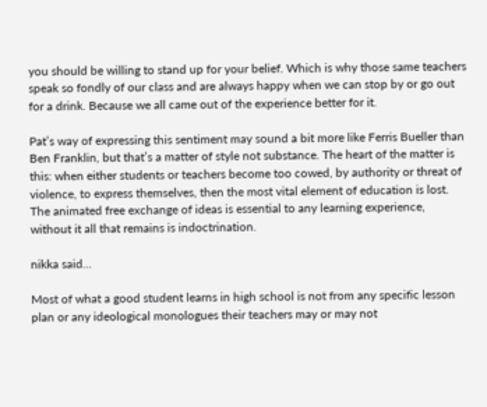you should be willing to stand up for your belief. Which is why those same teachers speak so fondly of our class and are always happy when we can stop by or go out for a drink. Because we all came out of the experience better for it.

Pat’s way of expressing this sentiment may sound a bit more like Ferris Bueller than Ben Franklin, but that’s a matter of style not substance. The heart of the matter is this: when either students or teachers become too cowed, by authority or threat of violence, to express themselves, then the most vital element of education is lost. The animated free exchange of ideas is essential to any learning experience, without it all that remains is indoctrination.

nikka said...

Most of what a good student learns in high school is not from any specific lesson plan or any ideological monologues their teachers may or may not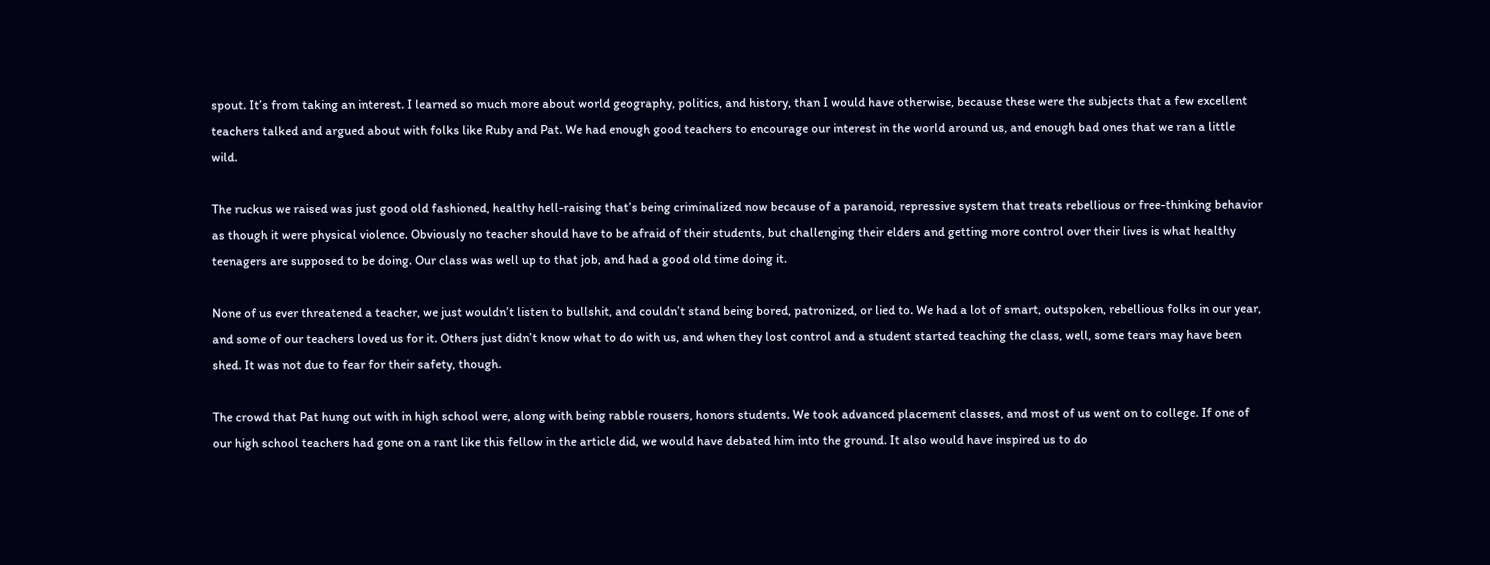spout. It’s from taking an interest. I learned so much more about world geography, politics, and history, than I would have otherwise, because these were the subjects that a few excellent teachers talked and argued about with folks like Ruby and Pat. We had enough good teachers to encourage our interest in the world around us, and enough bad ones that we ran a little wild.

The ruckus we raised was just good old fashioned, healthy hell-raising that’s being criminalized now because of a paranoid, repressive system that treats rebellious or free-thinking behavior as though it were physical violence. Obviously no teacher should have to be afraid of their students, but challenging their elders and getting more control over their lives is what healthy teenagers are supposed to be doing. Our class was well up to that job, and had a good old time doing it.

None of us ever threatened a teacher, we just wouldn’t listen to bullshit, and couldn’t stand being bored, patronized, or lied to. We had a lot of smart, outspoken, rebellious folks in our year, and some of our teachers loved us for it. Others just didn’t know what to do with us, and when they lost control and a student started teaching the class, well, some tears may have been shed. It was not due to fear for their safety, though.

The crowd that Pat hung out with in high school were, along with being rabble rousers, honors students. We took advanced placement classes, and most of us went on to college. If one of our high school teachers had gone on a rant like this fellow in the article did, we would have debated him into the ground. It also would have inspired us to do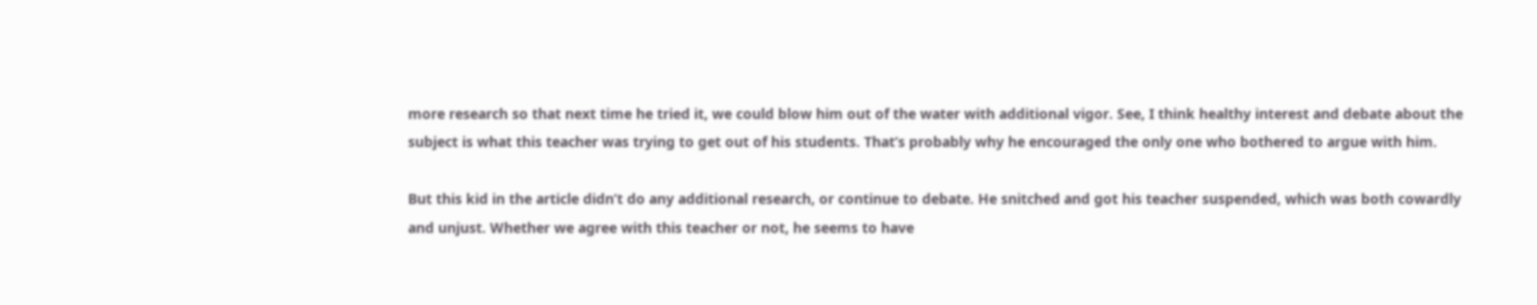more research so that next time he tried it, we could blow him out of the water with additional vigor. See, I think healthy interest and debate about the subject is what this teacher was trying to get out of his students. That’s probably why he encouraged the only one who bothered to argue with him.

But this kid in the article didn’t do any additional research, or continue to debate. He snitched and got his teacher suspended, which was both cowardly and unjust. Whether we agree with this teacher or not, he seems to have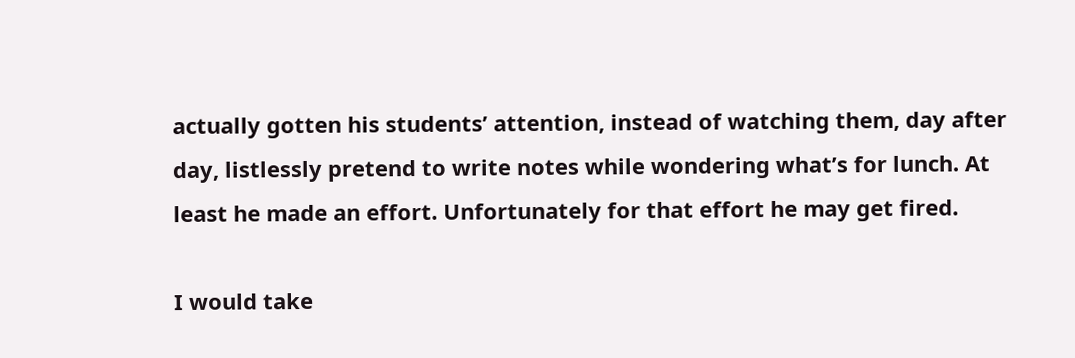actually gotten his students’ attention, instead of watching them, day after day, listlessly pretend to write notes while wondering what’s for lunch. At least he made an effort. Unfortunately for that effort he may get fired.

I would take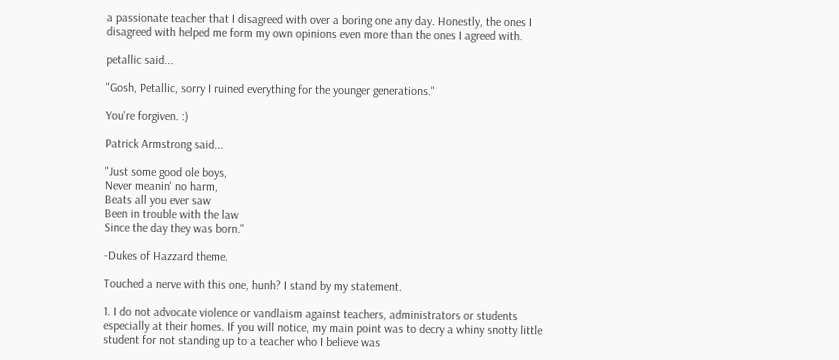a passionate teacher that I disagreed with over a boring one any day. Honestly, the ones I disagreed with helped me form my own opinions even more than the ones I agreed with.

petallic said...

"Gosh, Petallic, sorry I ruined everything for the younger generations."

You're forgiven. :)

Patrick Armstrong said...

"Just some good ole boys,
Never meanin' no harm,
Beats all you ever saw
Been in trouble with the law
Since the day they was born."

-Dukes of Hazzard theme.

Touched a nerve with this one, hunh? I stand by my statement.

1. I do not advocate violence or vandlaism against teachers, administrators or students especially at their homes. If you will notice, my main point was to decry a whiny snotty little student for not standing up to a teacher who I believe was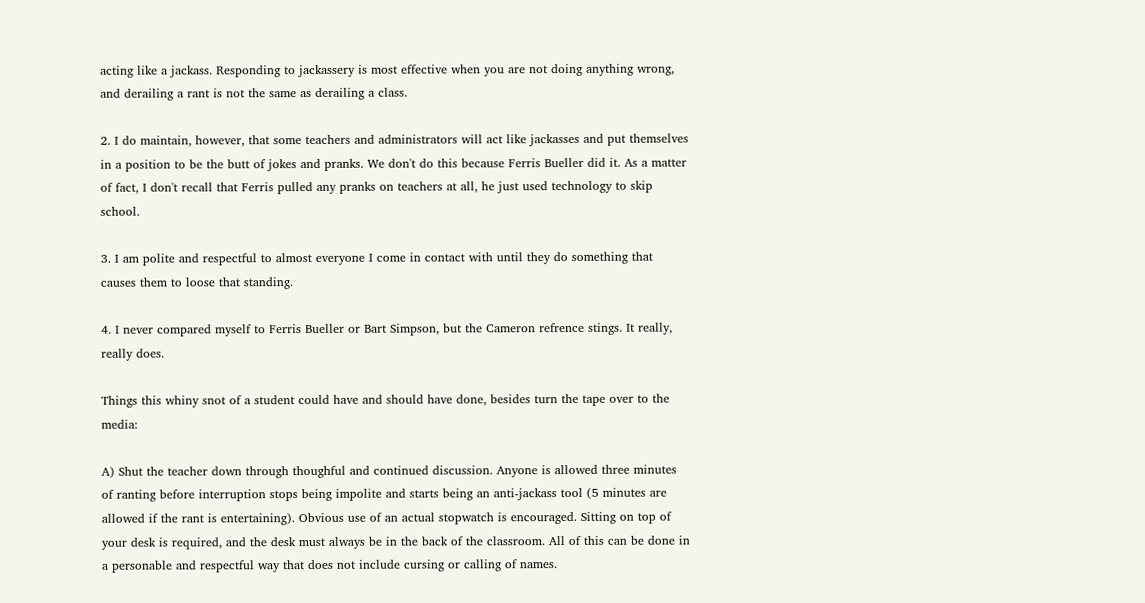acting like a jackass. Responding to jackassery is most effective when you are not doing anything wrong, and derailing a rant is not the same as derailing a class.

2. I do maintain, however, that some teachers and administrators will act like jackasses and put themselves in a position to be the butt of jokes and pranks. We don't do this because Ferris Bueller did it. As a matter of fact, I don't recall that Ferris pulled any pranks on teachers at all, he just used technology to skip school.

3. I am polite and respectful to almost everyone I come in contact with until they do something that causes them to loose that standing.

4. I never compared myself to Ferris Bueller or Bart Simpson, but the Cameron refrence stings. It really, really does.

Things this whiny snot of a student could have and should have done, besides turn the tape over to the media:

A) Shut the teacher down through thoughful and continued discussion. Anyone is allowed three minutes of ranting before interruption stops being impolite and starts being an anti-jackass tool (5 minutes are allowed if the rant is entertaining). Obvious use of an actual stopwatch is encouraged. Sitting on top of your desk is required, and the desk must always be in the back of the classroom. All of this can be done in a personable and respectful way that does not include cursing or calling of names.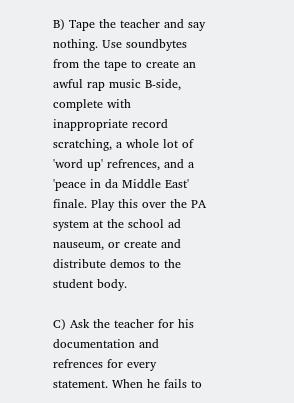B) Tape the teacher and say nothing. Use soundbytes from the tape to create an awful rap music B-side, complete with inappropriate record scratching, a whole lot of 'word up' refrences, and a 'peace in da Middle East' finale. Play this over the PA system at the school ad nauseum, or create and distribute demos to the student body.

C) Ask the teacher for his documentation and refrences for every statement. When he fails to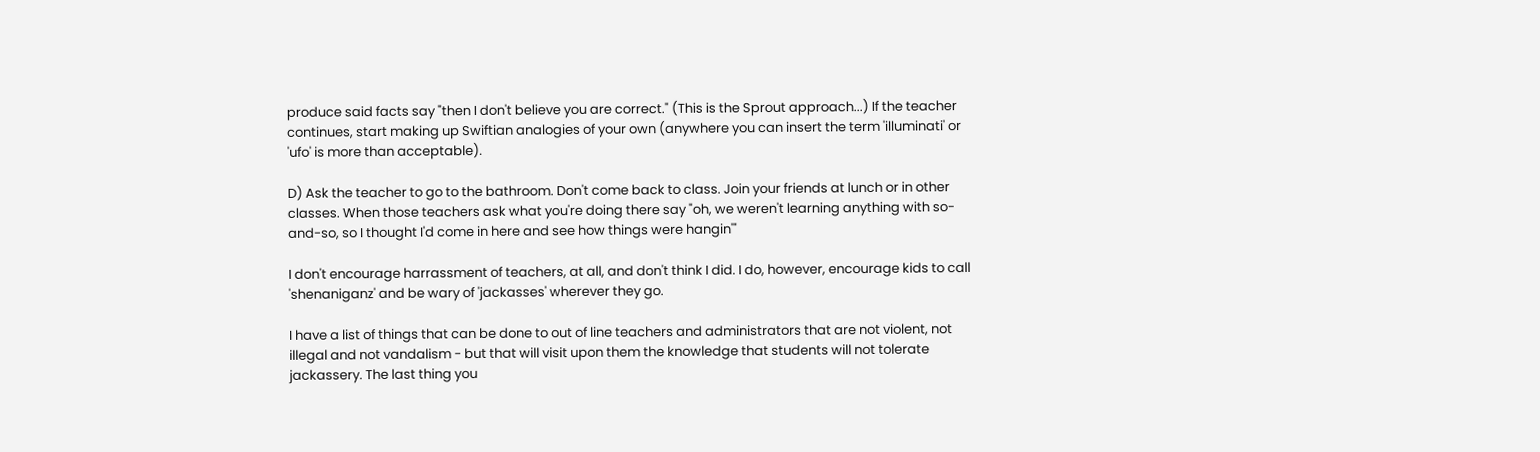produce said facts say "then I don't believe you are correct." (This is the Sprout approach...) If the teacher continues, start making up Swiftian analogies of your own (anywhere you can insert the term 'illuminati' or 'ufo' is more than acceptable).

D) Ask the teacher to go to the bathroom. Don't come back to class. Join your friends at lunch or in other classes. When those teachers ask what you're doing there say "oh, we weren't learning anything with so-and-so, so I thought I'd come in here and see how things were hangin'"

I don't encourage harrassment of teachers, at all, and don't think I did. I do, however, encourage kids to call 'shenaniganz' and be wary of 'jackasses' wherever they go.

I have a list of things that can be done to out of line teachers and administrators that are not violent, not illegal and not vandalism - but that will visit upon them the knowledge that students will not tolerate jackassery. The last thing you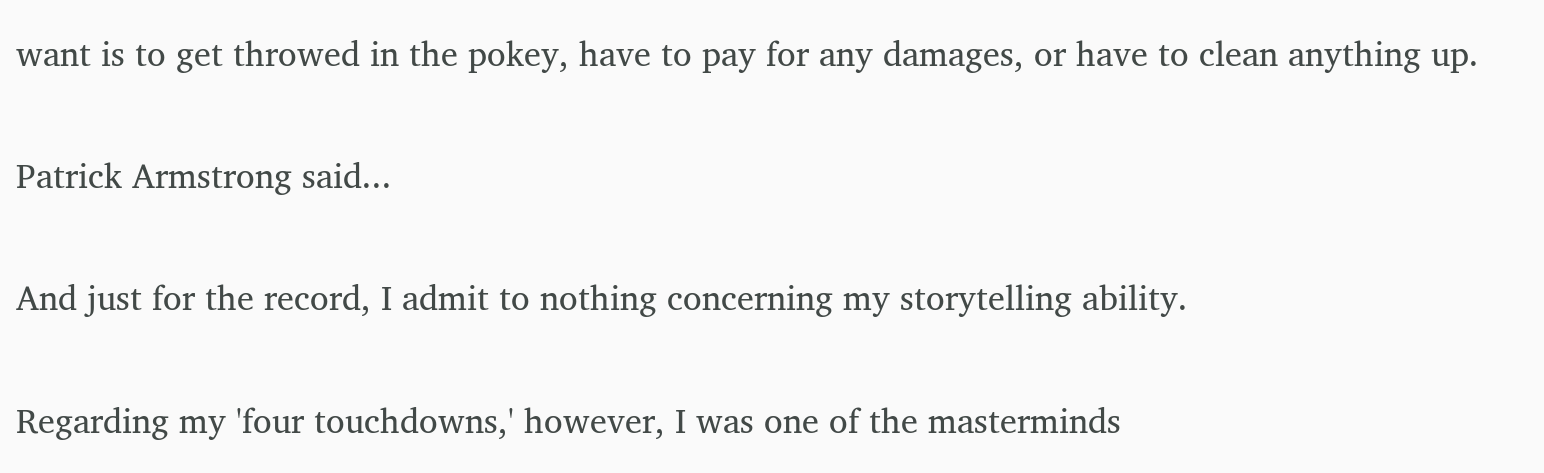want is to get throwed in the pokey, have to pay for any damages, or have to clean anything up.

Patrick Armstrong said...

And just for the record, I admit to nothing concerning my storytelling ability.

Regarding my 'four touchdowns,' however, I was one of the masterminds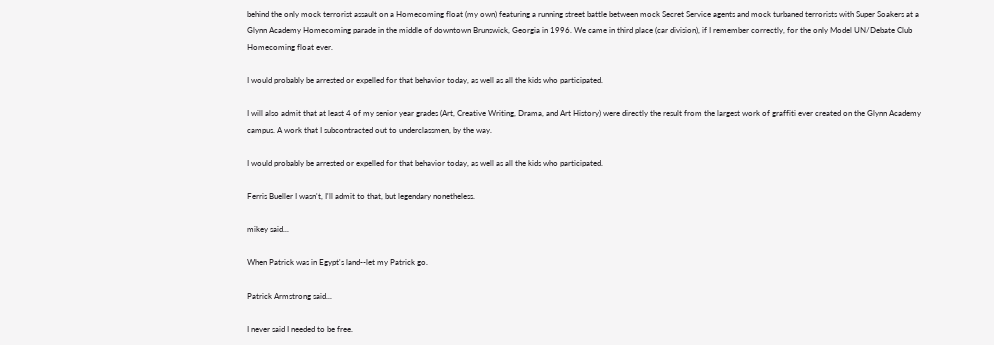behind the only mock terrorist assault on a Homecoming float (my own) featuring a running street battle between mock Secret Service agents and mock turbaned terrorists with Super Soakers at a Glynn Academy Homecoming parade in the middle of downtown Brunswick, Georgia in 1996. We came in third place (car division), if I remember correctly, for the only Model UN/Debate Club Homecoming float ever.

I would probably be arrested or expelled for that behavior today, as well as all the kids who participated.

I will also admit that at least 4 of my senior year grades (Art, Creative Writing, Drama, and Art History) were directly the result from the largest work of graffiti ever created on the Glynn Academy campus. A work that I subcontracted out to underclassmen, by the way.

I would probably be arrested or expelled for that behavior today, as well as all the kids who participated.

Ferris Bueller I wasn't, I'll admit to that, but legendary nonetheless.

mikey said...

When Patrick was in Egypt's land--let my Patrick go.

Patrick Armstrong said...

I never said I needed to be free.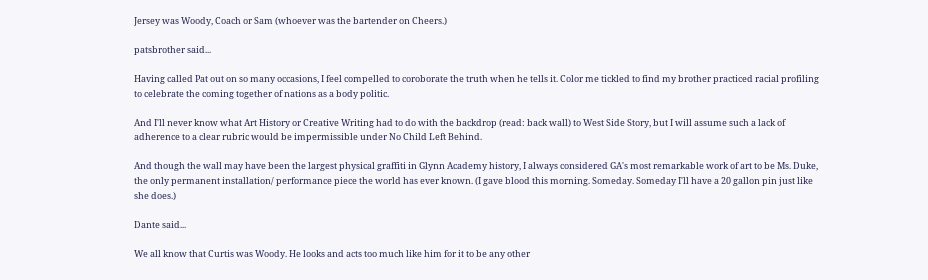Jersey was Woody, Coach or Sam (whoever was the bartender on Cheers.)

patsbrother said...

Having called Pat out on so many occasions, I feel compelled to coroborate the truth when he tells it. Color me tickled to find my brother practiced racial profiling to celebrate the coming together of nations as a body politic.

And I'll never know what Art History or Creative Writing had to do with the backdrop (read: back wall) to West Side Story, but I will assume such a lack of adherence to a clear rubric would be impermissible under No Child Left Behind.

And though the wall may have been the largest physical graffiti in Glynn Academy history, I always considered GA's most remarkable work of art to be Ms. Duke, the only permanent installation/ performance piece the world has ever known. (I gave blood this morning. Someday. Someday I'll have a 20 gallon pin just like she does.)

Dante said...

We all know that Curtis was Woody. He looks and acts too much like him for it to be any other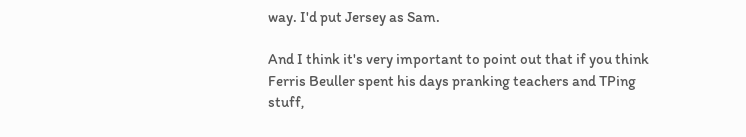way. I'd put Jersey as Sam.

And I think it's very important to point out that if you think Ferris Beuller spent his days pranking teachers and TPing stuff,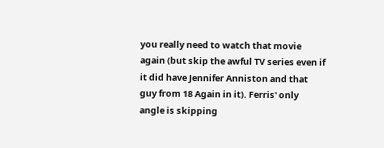you really need to watch that movie again (but skip the awful TV series even if it did have Jennifer Anniston and that guy from 18 Again in it). Ferris' only angle is skipping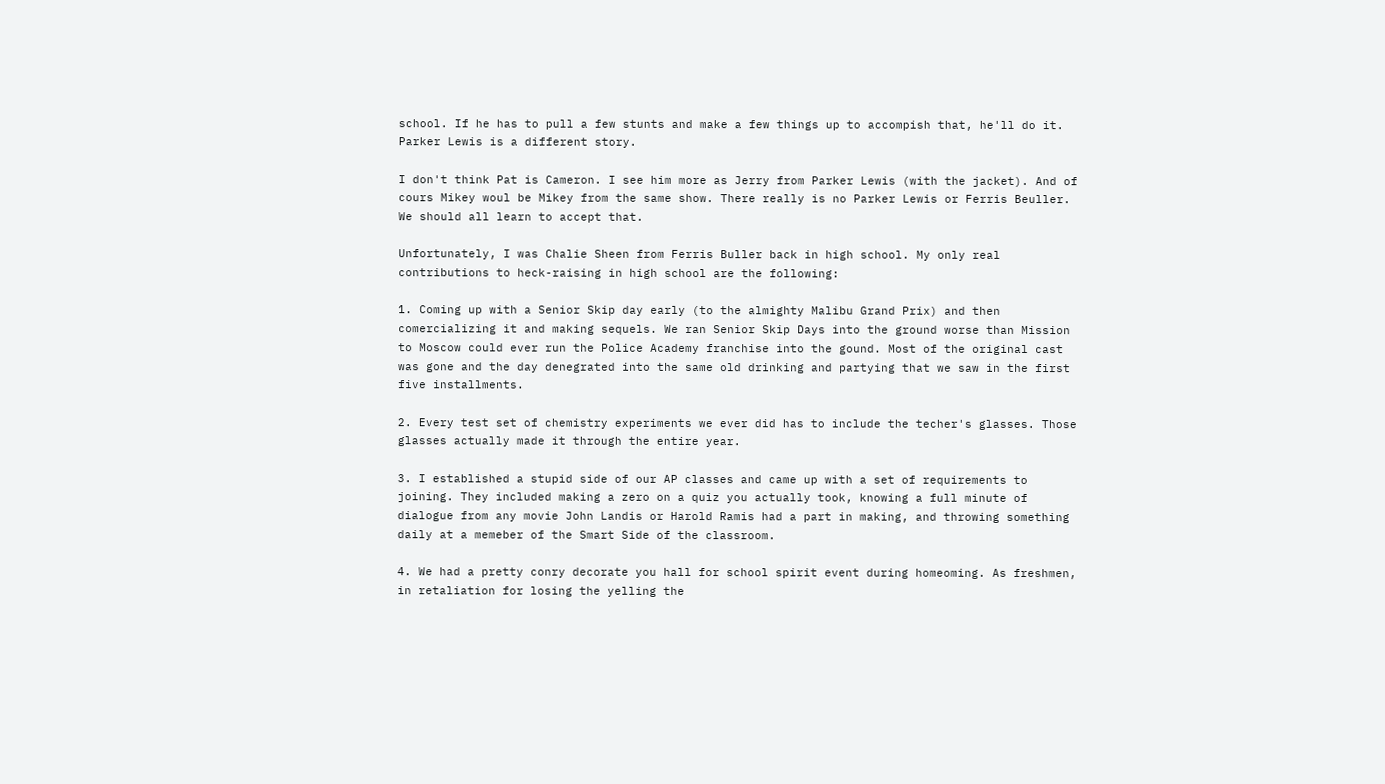school. If he has to pull a few stunts and make a few things up to accompish that, he'll do it. Parker Lewis is a different story.

I don't think Pat is Cameron. I see him more as Jerry from Parker Lewis (with the jacket). And of cours Mikey woul be Mikey from the same show. There really is no Parker Lewis or Ferris Beuller. We should all learn to accept that.

Unfortunately, I was Chalie Sheen from Ferris Buller back in high school. My only real contributions to heck-raising in high school are the following:

1. Coming up with a Senior Skip day early (to the almighty Malibu Grand Prix) and then comercializing it and making sequels. We ran Senior Skip Days into the ground worse than Mission to Moscow could ever run the Police Academy franchise into the gound. Most of the original cast was gone and the day denegrated into the same old drinking and partying that we saw in the first five installments.

2. Every test set of chemistry experiments we ever did has to include the techer's glasses. Those glasses actually made it through the entire year.

3. I established a stupid side of our AP classes and came up with a set of requirements to joining. They included making a zero on a quiz you actually took, knowing a full minute of dialogue from any movie John Landis or Harold Ramis had a part in making, and throwing something daily at a memeber of the Smart Side of the classroom.

4. We had a pretty conry decorate you hall for school spirit event during homeoming. As freshmen, in retaliation for losing the yelling the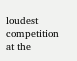loudest competition at the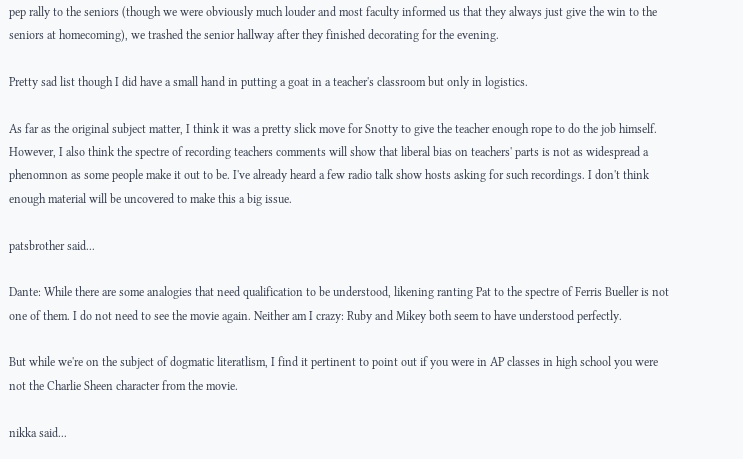pep rally to the seniors (though we were obviously much louder and most faculty informed us that they always just give the win to the seniors at homecoming), we trashed the senior hallway after they finished decorating for the evening.

Pretty sad list though I did have a small hand in putting a goat in a teacher's classroom but only in logistics.

As far as the original subject matter, I think it was a pretty slick move for Snotty to give the teacher enough rope to do the job himself. However, I also think the spectre of recording teachers comments will show that liberal bias on teachers' parts is not as widespread a phenomnon as some people make it out to be. I've already heard a few radio talk show hosts asking for such recordings. I don't think enough material will be uncovered to make this a big issue.

patsbrother said...

Dante: While there are some analogies that need qualification to be understood, likening ranting Pat to the spectre of Ferris Bueller is not one of them. I do not need to see the movie again. Neither am I crazy: Ruby and Mikey both seem to have understood perfectly.

But while we're on the subject of dogmatic literatlism, I find it pertinent to point out if you were in AP classes in high school you were not the Charlie Sheen character from the movie.

nikka said...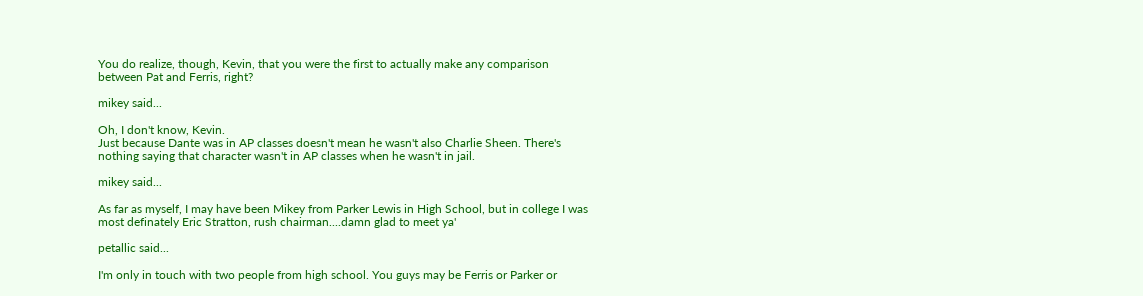You do realize, though, Kevin, that you were the first to actually make any comparison between Pat and Ferris, right?

mikey said...

Oh, I don't know, Kevin.
Just because Dante was in AP classes doesn't mean he wasn't also Charlie Sheen. There's nothing saying that character wasn't in AP classes when he wasn't in jail.

mikey said...

As far as myself, I may have been Mikey from Parker Lewis in High School, but in college I was most definately Eric Stratton, rush chairman....damn glad to meet ya'

petallic said...

I'm only in touch with two people from high school. You guys may be Ferris or Parker or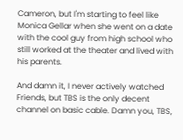Cameron, but I'm starting to feel like Monica Gellar when she went on a date with the cool guy from high school who still worked at the theater and lived with his parents.

And damn it, I never actively watched Friends, but TBS is the only decent channel on basic cable. Damn you, TBS,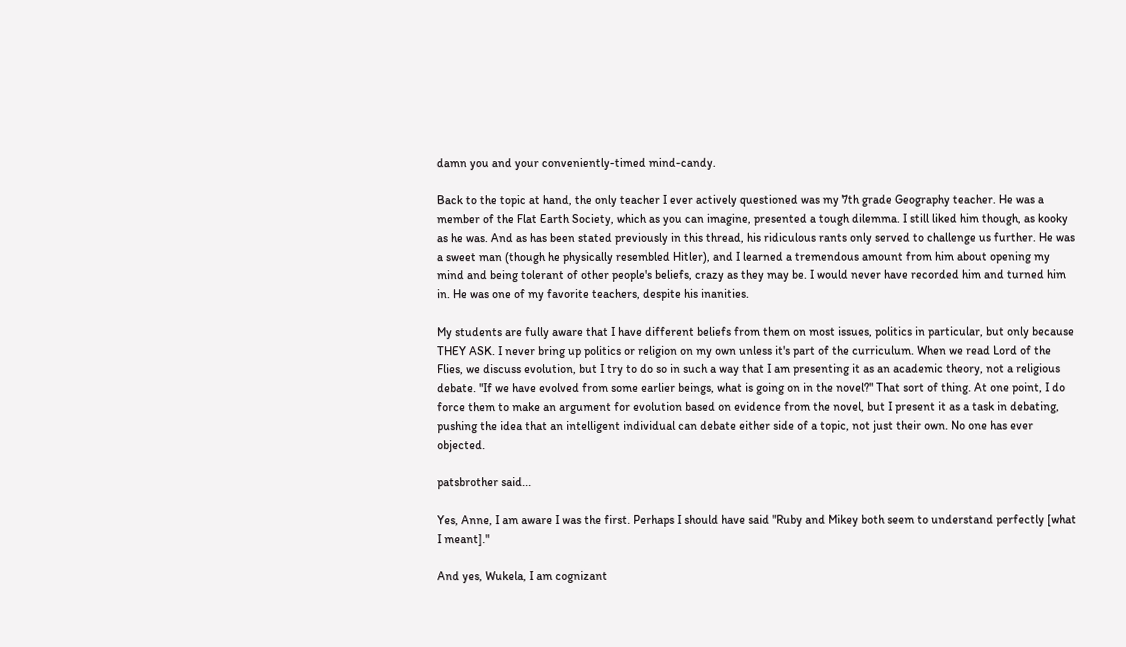damn you and your conveniently-timed mind-candy.

Back to the topic at hand, the only teacher I ever actively questioned was my 7th grade Geography teacher. He was a member of the Flat Earth Society, which as you can imagine, presented a tough dilemma. I still liked him though, as kooky as he was. And as has been stated previously in this thread, his ridiculous rants only served to challenge us further. He was a sweet man (though he physically resembled Hitler), and I learned a tremendous amount from him about opening my mind and being tolerant of other people's beliefs, crazy as they may be. I would never have recorded him and turned him in. He was one of my favorite teachers, despite his inanities.

My students are fully aware that I have different beliefs from them on most issues, politics in particular, but only because THEY ASK. I never bring up politics or religion on my own unless it's part of the curriculum. When we read Lord of the Flies, we discuss evolution, but I try to do so in such a way that I am presenting it as an academic theory, not a religious debate. "If we have evolved from some earlier beings, what is going on in the novel?" That sort of thing. At one point, I do force them to make an argument for evolution based on evidence from the novel, but I present it as a task in debating, pushing the idea that an intelligent individual can debate either side of a topic, not just their own. No one has ever objected.

patsbrother said...

Yes, Anne, I am aware I was the first. Perhaps I should have said "Ruby and Mikey both seem to understand perfectly [what I meant]."

And yes, Wukela, I am cognizant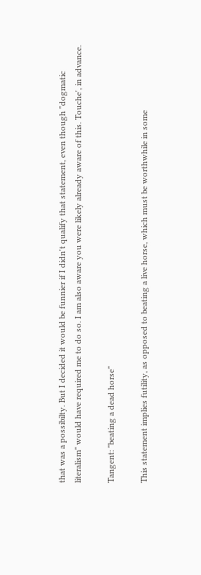that was a possibilty. But I decided it would be funnier if I didn't qualify that statement, even though "dogmatic literalism" would have required me to do so. I am also aware you were likely already aware of this. Touche', in advance.

Tangent: "beating a dead horse"

This statement implies futility, as opposed to beating a live horse, which must be worthwhile in some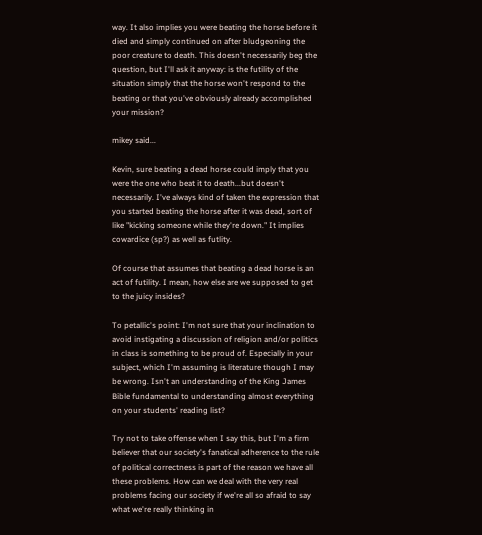way. It also implies you were beating the horse before it died and simply continued on after bludgeoning the poor creature to death. This doesn't necessarily beg the question, but I'll ask it anyway: is the futility of the situation simply that the horse won't respond to the beating or that you've obviously already accomplished your mission?

mikey said...

Kevin, sure beating a dead horse could imply that you were the one who beat it to death...but doesn't necessarily. I've always kind of taken the expression that you started beating the horse after it was dead, sort of like "kicking someone while they're down." It implies cowardice (sp?) as well as futlity.

Of course that assumes that beating a dead horse is an act of futility. I mean, how else are we supposed to get to the juicy insides?

To petallic's point: I'm not sure that your inclination to avoid instigating a discussion of religion and/or politics in class is something to be proud of. Especially in your subject, which I'm assuming is literature though I may be wrong. Isn't an understanding of the King James Bible fundamental to understanding almost everything on your students' reading list?

Try not to take offense when I say this, but I'm a firm believer that our society's fanatical adherence to the rule of political correctness is part of the reason we have all these problems. How can we deal with the very real problems facing our society if we're all so afraid to say what we're really thinking in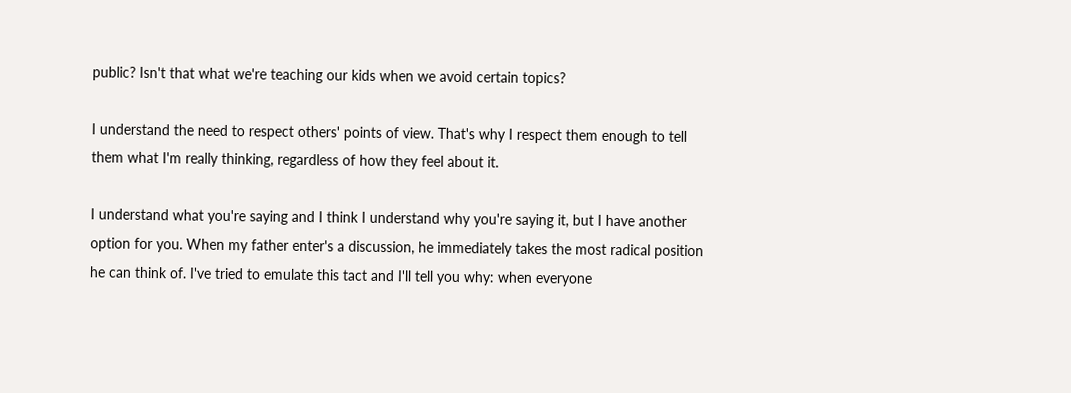public? Isn't that what we're teaching our kids when we avoid certain topics?

I understand the need to respect others' points of view. That's why I respect them enough to tell them what I'm really thinking, regardless of how they feel about it.

I understand what you're saying and I think I understand why you're saying it, but I have another option for you. When my father enter's a discussion, he immediately takes the most radical position he can think of. I've tried to emulate this tact and I'll tell you why: when everyone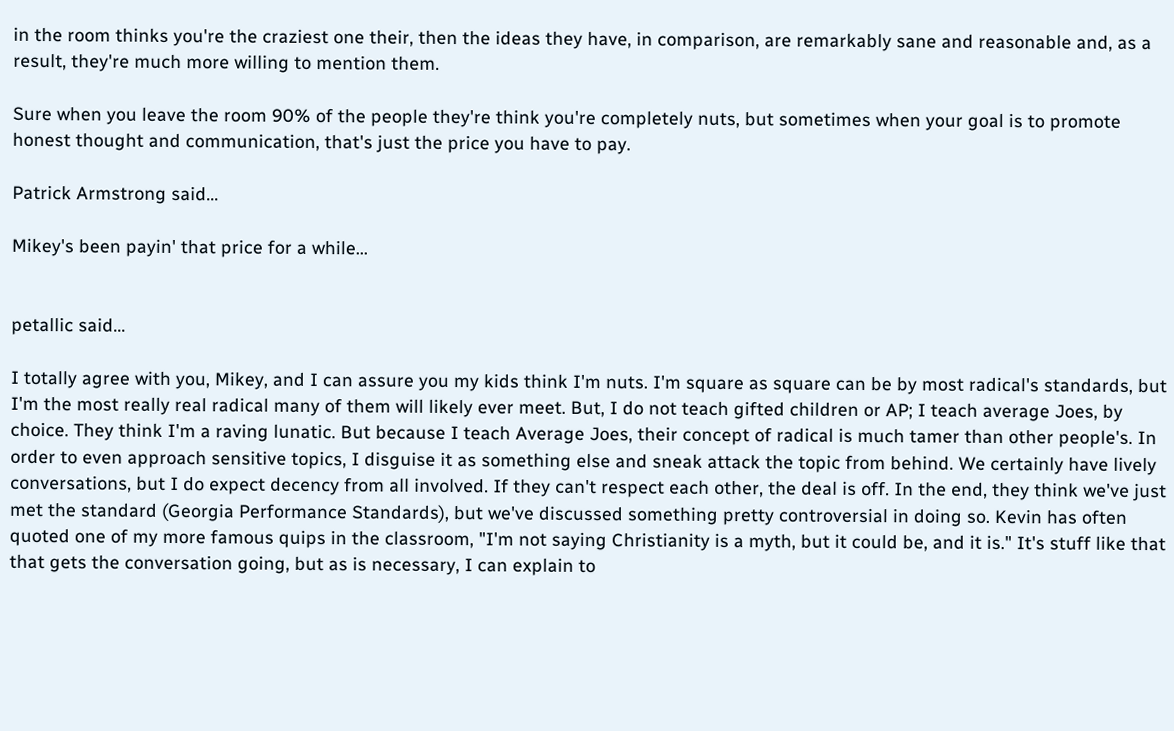in the room thinks you're the craziest one their, then the ideas they have, in comparison, are remarkably sane and reasonable and, as a result, they're much more willing to mention them.

Sure when you leave the room 90% of the people they're think you're completely nuts, but sometimes when your goal is to promote honest thought and communication, that's just the price you have to pay.

Patrick Armstrong said...

Mikey's been payin' that price for a while...


petallic said...

I totally agree with you, Mikey, and I can assure you my kids think I'm nuts. I'm square as square can be by most radical's standards, but I'm the most really real radical many of them will likely ever meet. But, I do not teach gifted children or AP; I teach average Joes, by choice. They think I'm a raving lunatic. But because I teach Average Joes, their concept of radical is much tamer than other people's. In order to even approach sensitive topics, I disguise it as something else and sneak attack the topic from behind. We certainly have lively conversations, but I do expect decency from all involved. If they can't respect each other, the deal is off. In the end, they think we've just met the standard (Georgia Performance Standards), but we've discussed something pretty controversial in doing so. Kevin has often quoted one of my more famous quips in the classroom, "I'm not saying Christianity is a myth, but it could be, and it is." It's stuff like that that gets the conversation going, but as is necessary, I can explain to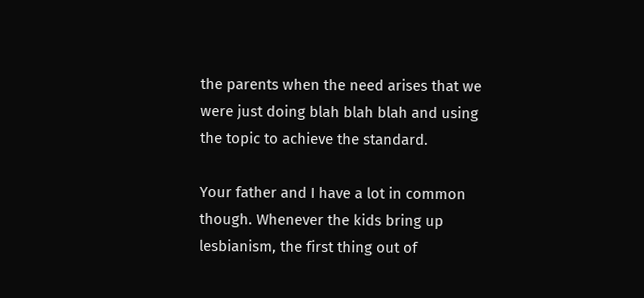the parents when the need arises that we were just doing blah blah blah and using the topic to achieve the standard.

Your father and I have a lot in common though. Whenever the kids bring up lesbianism, the first thing out of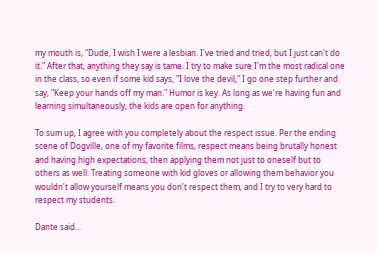my mouth is, "Dude, I wish I were a lesbian. I've tried and tried, but I just can't do it." After that, anything they say is tame. I try to make sure I'm the most radical one in the class, so even if some kid says, "I love the devil," I go one step further and say, "Keep your hands off my man." Humor is key. As long as we're having fun and learning simultaneously, the kids are open for anything.

To sum up, I agree with you completely about the respect issue. Per the ending scene of Dogville, one of my favorite films, respect means being brutally honest and having high expectations, then applying them not just to oneself but to others as well. Treating someone with kid gloves or allowing them behavior you wouldn't allow yourself means you don't respect them, and I try to very hard to respect my students.

Dante said...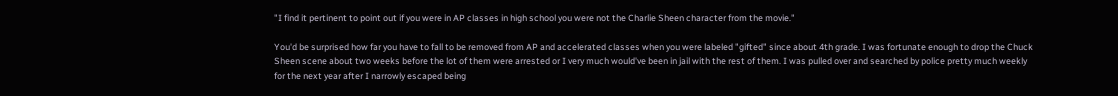"I find it pertinent to point out if you were in AP classes in high school you were not the Charlie Sheen character from the movie."

You'd be surprised how far you have to fall to be removed from AP and accelerated classes when you were labeled "gifted" since about 4th grade. I was fortunate enough to drop the Chuck Sheen scene about two weeks before the lot of them were arrested or I very much would've been in jail with the rest of them. I was pulled over and searched by police pretty much weekly for the next year after I narrowly escaped being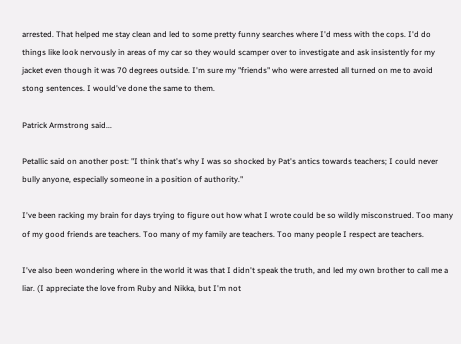arrested. That helped me stay clean and led to some pretty funny searches where I'd mess with the cops. I'd do things like look nervously in areas of my car so they would scamper over to investigate and ask insistently for my jacket even though it was 70 degrees outside. I'm sure my "friends" who were arrested all turned on me to avoid stong sentences. I would've done the same to them.

Patrick Armstrong said...

Petallic said on another post: "I think that's why I was so shocked by Pat's antics towards teachers; I could never bully anyone, especially someone in a position of authority."

I've been racking my brain for days trying to figure out how what I wrote could be so wildly misconstrued. Too many of my good friends are teachers. Too many of my family are teachers. Too many people I respect are teachers.

I've also been wondering where in the world it was that I didn't speak the truth, and led my own brother to call me a liar. (I appreciate the love from Ruby and Nikka, but I'm not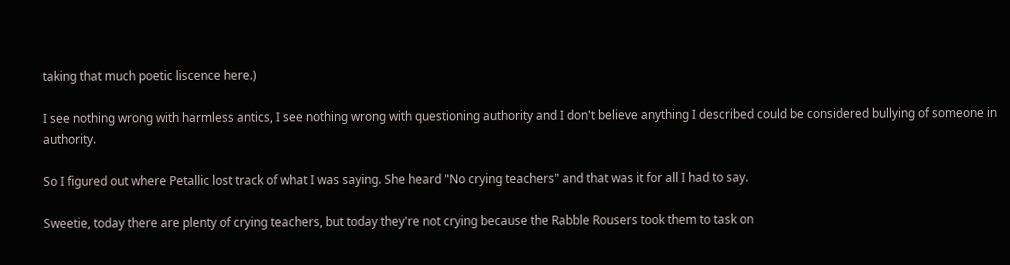taking that much poetic liscence here.)

I see nothing wrong with harmless antics, I see nothing wrong with questioning authority and I don't believe anything I described could be considered bullying of someone in authority.

So I figured out where Petallic lost track of what I was saying. She heard "No crying teachers" and that was it for all I had to say.

Sweetie, today there are plenty of crying teachers, but today they're not crying because the Rabble Rousers took them to task on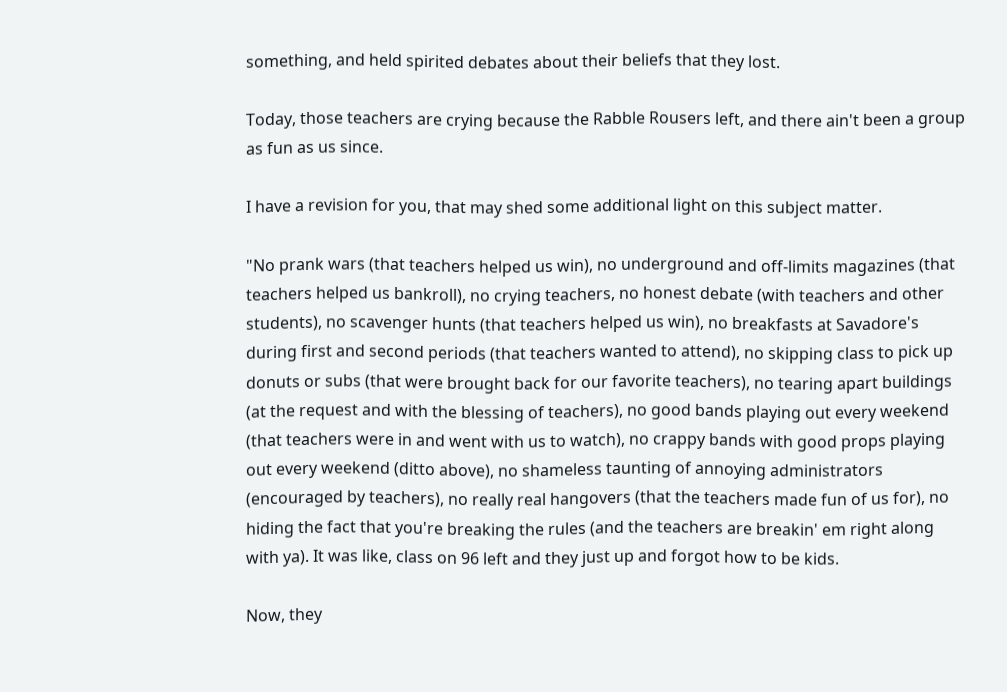something, and held spirited debates about their beliefs that they lost.

Today, those teachers are crying because the Rabble Rousers left, and there ain't been a group as fun as us since.

I have a revision for you, that may shed some additional light on this subject matter.

"No prank wars (that teachers helped us win), no underground and off-limits magazines (that teachers helped us bankroll), no crying teachers, no honest debate (with teachers and other students), no scavenger hunts (that teachers helped us win), no breakfasts at Savadore's during first and second periods (that teachers wanted to attend), no skipping class to pick up donuts or subs (that were brought back for our favorite teachers), no tearing apart buildings (at the request and with the blessing of teachers), no good bands playing out every weekend (that teachers were in and went with us to watch), no crappy bands with good props playing out every weekend (ditto above), no shameless taunting of annoying administrators (encouraged by teachers), no really real hangovers (that the teachers made fun of us for), no hiding the fact that you're breaking the rules (and the teachers are breakin' em right along with ya). It was like, class on 96 left and they just up and forgot how to be kids.

Now, they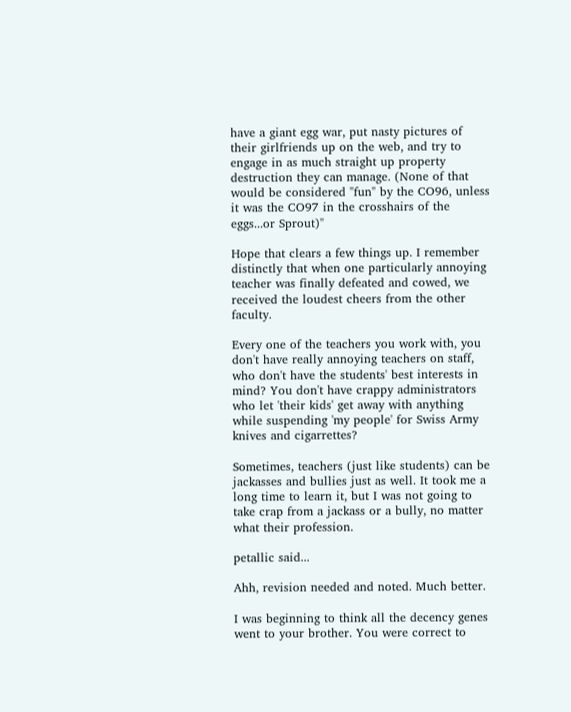have a giant egg war, put nasty pictures of their girlfriends up on the web, and try to engage in as much straight up property destruction they can manage. (None of that would be considered "fun" by the CO96, unless it was the CO97 in the crosshairs of the eggs...or Sprout)"

Hope that clears a few things up. I remember distinctly that when one particularly annoying teacher was finally defeated and cowed, we received the loudest cheers from the other faculty.

Every one of the teachers you work with, you don't have really annoying teachers on staff, who don't have the students' best interests in mind? You don't have crappy administrators who let 'their kids' get away with anything while suspending 'my people' for Swiss Army knives and cigarrettes?

Sometimes, teachers (just like students) can be jackasses and bullies just as well. It took me a long time to learn it, but I was not going to take crap from a jackass or a bully, no matter what their profession.

petallic said...

Ahh, revision needed and noted. Much better.

I was beginning to think all the decency genes went to your brother. You were correct to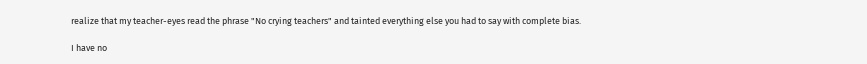realize that my teacher-eyes read the phrase "No crying teachers" and tainted everything else you had to say with complete bias.

I have no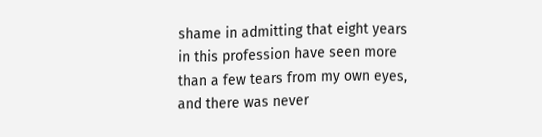shame in admitting that eight years in this profession have seen more than a few tears from my own eyes, and there was never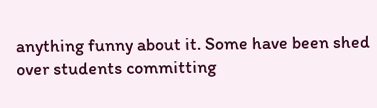anything funny about it. Some have been shed over students committing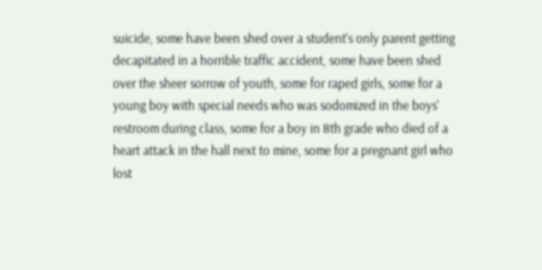suicide, some have been shed over a student's only parent getting decapitated in a horrible traffic accident, some have been shed over the sheer sorrow of youth, some for raped girls, some for a young boy with special needs who was sodomized in the boys' restroom during class, some for a boy in 8th grade who died of a heart attack in the hall next to mine, some for a pregnant girl who lost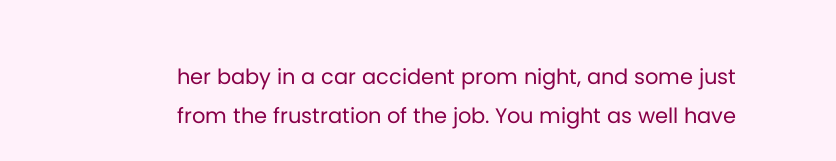her baby in a car accident prom night, and some just from the frustration of the job. You might as well have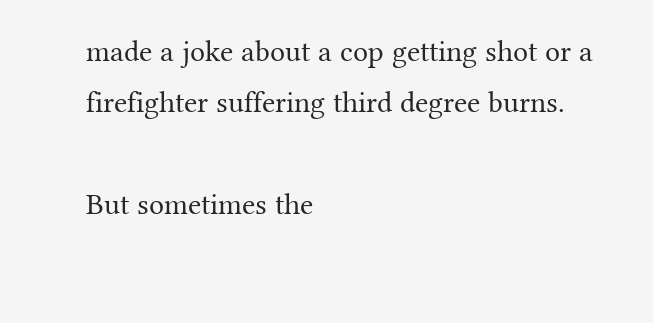made a joke about a cop getting shot or a firefighter suffering third degree burns.

But sometimes the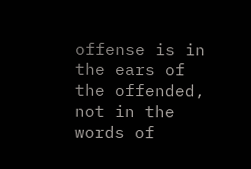offense is in the ears of the offended, not in the words of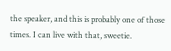the speaker, and this is probably one of those times. I can live with that, sweetie.